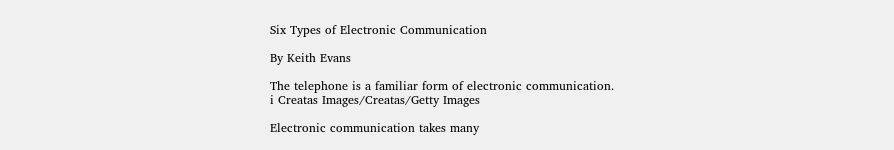Six Types of Electronic Communication

By Keith Evans

The telephone is a familiar form of electronic communication.
i Creatas Images/Creatas/Getty Images

Electronic communication takes many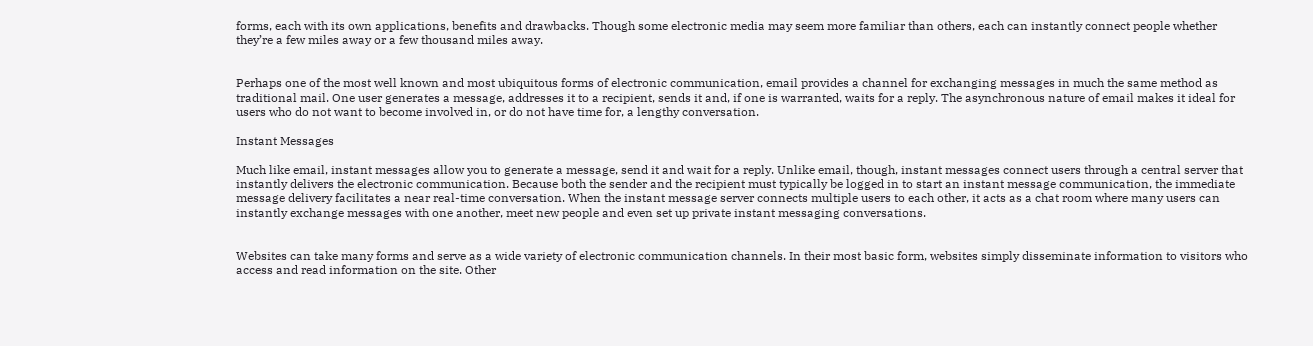forms, each with its own applications, benefits and drawbacks. Though some electronic media may seem more familiar than others, each can instantly connect people whether they’re a few miles away or a few thousand miles away.


Perhaps one of the most well known and most ubiquitous forms of electronic communication, email provides a channel for exchanging messages in much the same method as traditional mail. One user generates a message, addresses it to a recipient, sends it and, if one is warranted, waits for a reply. The asynchronous nature of email makes it ideal for users who do not want to become involved in, or do not have time for, a lengthy conversation.

Instant Messages

Much like email, instant messages allow you to generate a message, send it and wait for a reply. Unlike email, though, instant messages connect users through a central server that instantly delivers the electronic communication. Because both the sender and the recipient must typically be logged in to start an instant message communication, the immediate message delivery facilitates a near real-time conversation. When the instant message server connects multiple users to each other, it acts as a chat room where many users can instantly exchange messages with one another, meet new people and even set up private instant messaging conversations.


Websites can take many forms and serve as a wide variety of electronic communication channels. In their most basic form, websites simply disseminate information to visitors who access and read information on the site. Other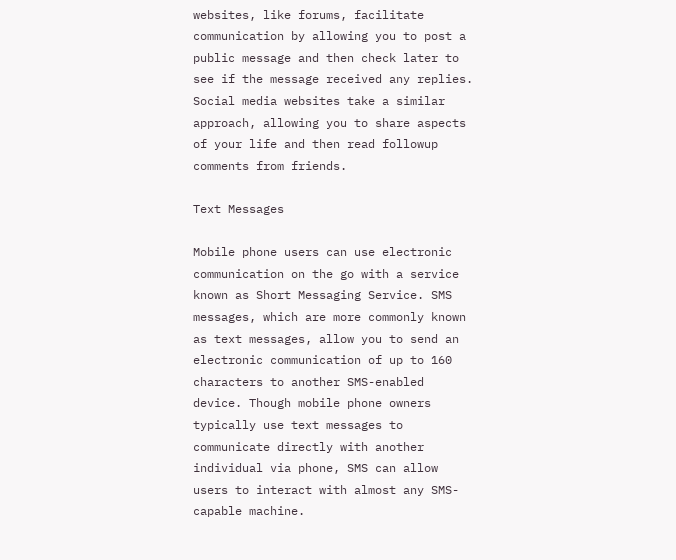websites, like forums, facilitate communication by allowing you to post a public message and then check later to see if the message received any replies. Social media websites take a similar approach, allowing you to share aspects of your life and then read followup comments from friends.

Text Messages

Mobile phone users can use electronic communication on the go with a service known as Short Messaging Service. SMS messages, which are more commonly known as text messages, allow you to send an electronic communication of up to 160 characters to another SMS-enabled device. Though mobile phone owners typically use text messages to communicate directly with another individual via phone, SMS can allow users to interact with almost any SMS-capable machine.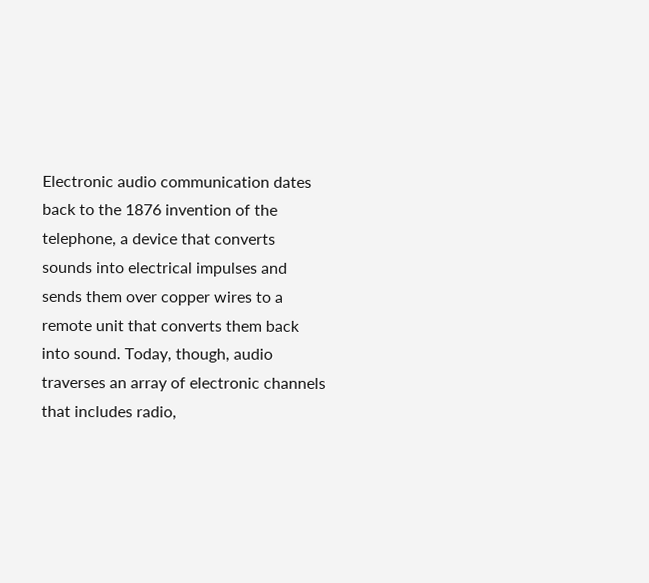Electronic audio communication dates back to the 1876 invention of the telephone, a device that converts sounds into electrical impulses and sends them over copper wires to a remote unit that converts them back into sound. Today, though, audio traverses an array of electronic channels that includes radio,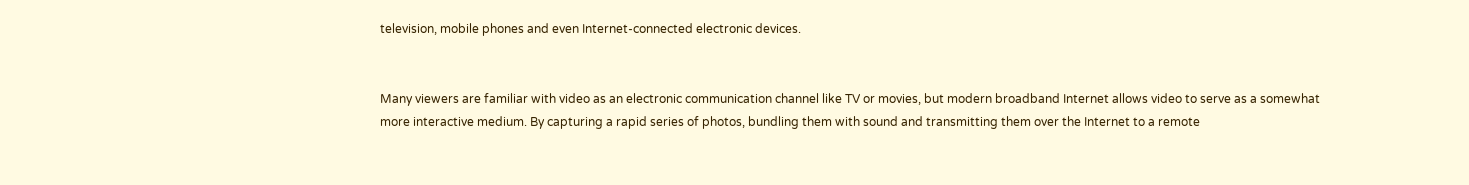television, mobile phones and even Internet-connected electronic devices.


Many viewers are familiar with video as an electronic communication channel like TV or movies, but modern broadband Internet allows video to serve as a somewhat more interactive medium. By capturing a rapid series of photos, bundling them with sound and transmitting them over the Internet to a remote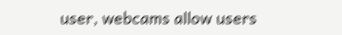user, webcams allow users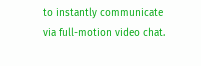to instantly communicate via full-motion video chat.